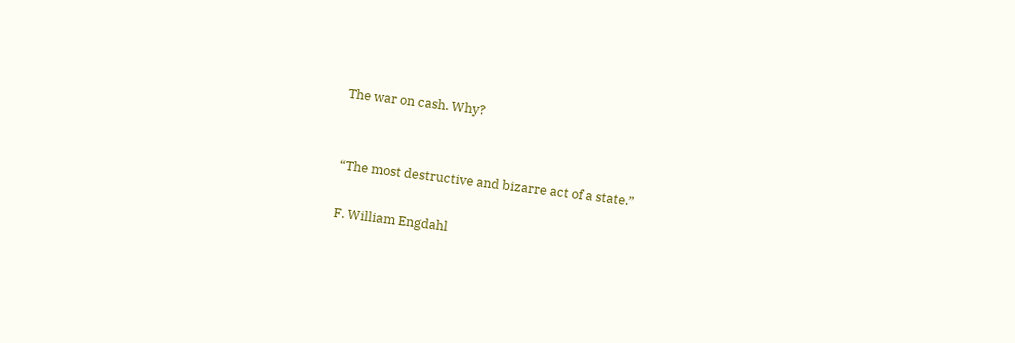The war on cash. Why?


“The most destructive and bizarre act of a state.”

F. William Engdahl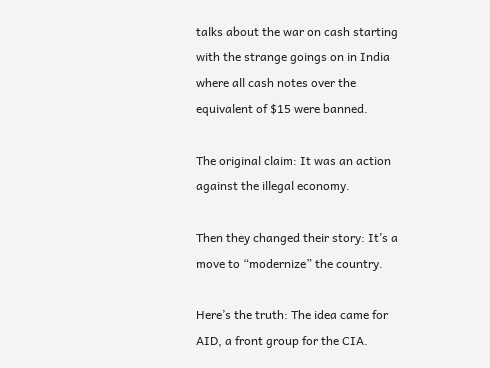talks about the war on cash starting with the strange goings on in India where all cash notes over the equivalent of $15 were banned.

The original claim: It was an action against the illegal economy.

Then they changed their story: It’s a move to “modernize” the country.

Here’s the truth: The idea came for AID, a front group for the CIA.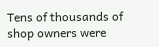Tens of thousands of shop owners were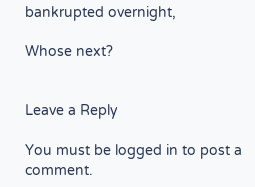bankrupted overnight,

Whose next?


Leave a Reply

You must be logged in to post a comment.